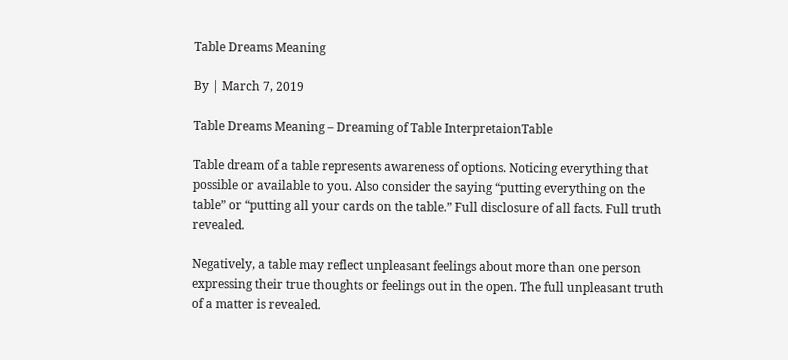Table Dreams Meaning

By | March 7, 2019

Table Dreams Meaning – Dreaming of Table InterpretaionTable

Table dream of a table represents awareness of options. Noticing everything that possible or available to you. Also consider the saying “putting everything on the table” or “putting all your cards on the table.” Full disclosure of all facts. Full truth revealed.

Negatively, a table may reflect unpleasant feelings about more than one person expressing their true thoughts or feelings out in the open. The full unpleasant truth of a matter is revealed.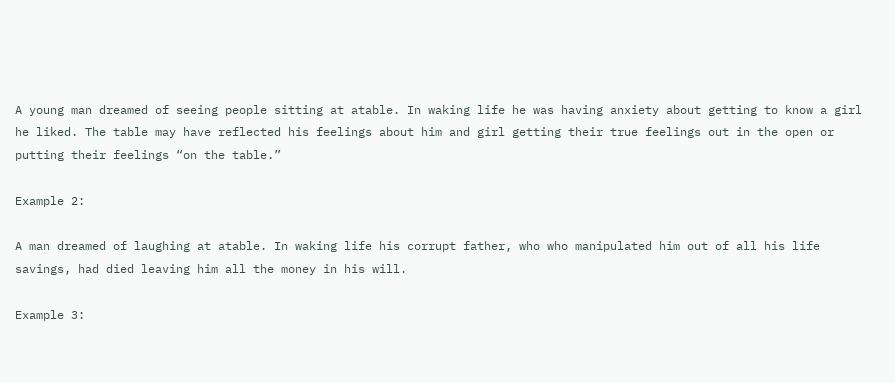A young man dreamed of seeing people sitting at atable. In waking life he was having anxiety about getting to know a girl he liked. The table may have reflected his feelings about him and girl getting their true feelings out in the open or putting their feelings “on the table.”

Example 2:

A man dreamed of laughing at atable. In waking life his corrupt father, who who manipulated him out of all his life savings, had died leaving him all the money in his will.

Example 3: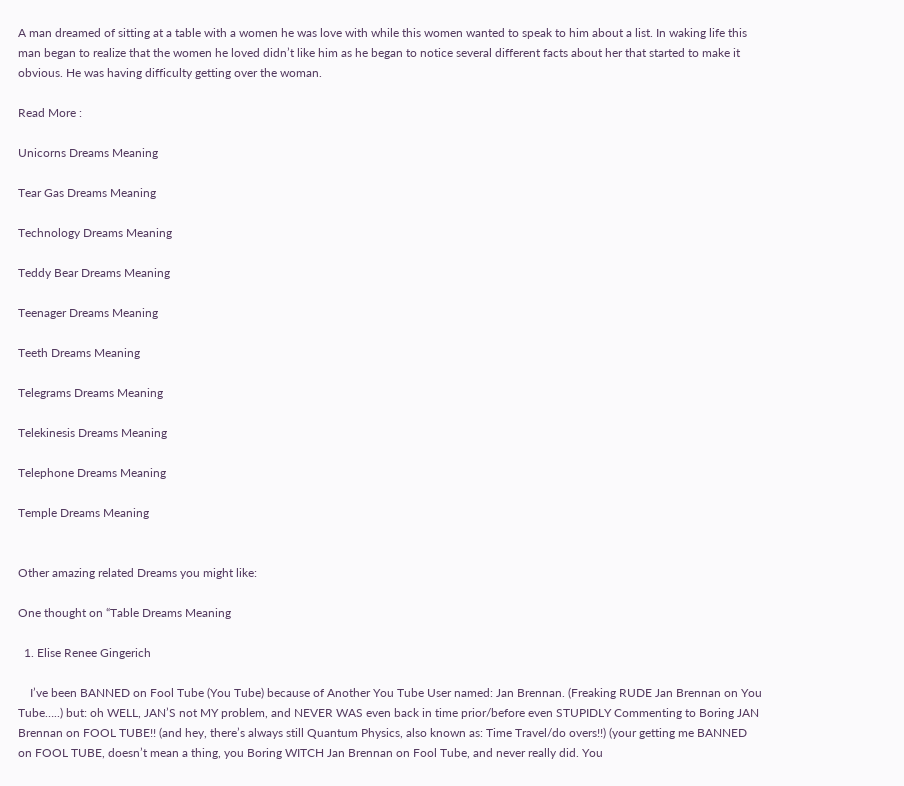A man dreamed of sitting at a table with a women he was love with while this women wanted to speak to him about a list. In waking life this man began to realize that the women he loved didn’t like him as he began to notice several different facts about her that started to make it obvious. He was having difficulty getting over the woman.

Read More :

Unicorns Dreams Meaning

Tear Gas Dreams Meaning

Technology Dreams Meaning

Teddy Bear Dreams Meaning

Teenager Dreams Meaning

Teeth Dreams Meaning

Telegrams Dreams Meaning

Telekinesis Dreams Meaning

Telephone Dreams Meaning

Temple Dreams Meaning


Other amazing related Dreams you might like:

One thought on “Table Dreams Meaning

  1. Elise Renee Gingerich

    I’ve been BANNED on Fool Tube (You Tube) because of Another You Tube User named: Jan Brennan. (Freaking RUDE Jan Brennan on You Tube…..) but: oh WELL, JAN’S not MY problem, and NEVER WAS even back in time prior/before even STUPIDLY Commenting to Boring JAN Brennan on FOOL TUBE!! (and hey, there’s always still Quantum Physics, also known as: Time Travel/do overs!!) (your getting me BANNED on FOOL TUBE, doesn’t mean a thing, you Boring WITCH Jan Brennan on Fool Tube, and never really did. You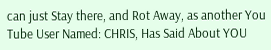can just Stay there, and Rot Away, as another You Tube User Named: CHRIS, Has Said About YOU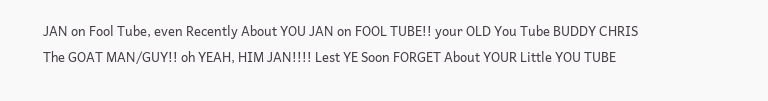JAN on Fool Tube, even Recently About YOU JAN on FOOL TUBE!! your OLD You Tube BUDDY CHRIS The GOAT MAN/GUY!! oh YEAH, HIM JAN!!!! Lest YE Soon FORGET About YOUR Little YOU TUBE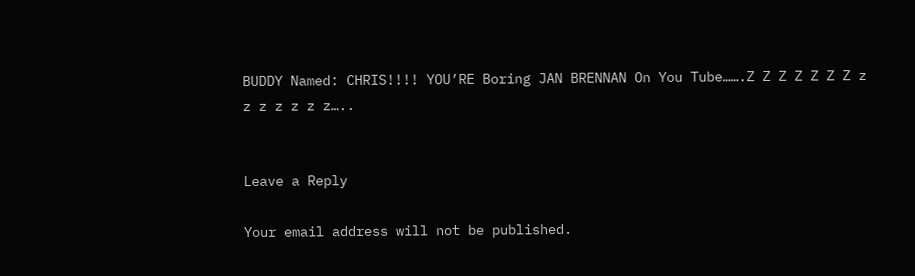BUDDY Named: CHRIS!!!! YOU’RE Boring JAN BRENNAN On You Tube…….Z Z Z Z Z Z Z z z z z z z z…..


Leave a Reply

Your email address will not be published.